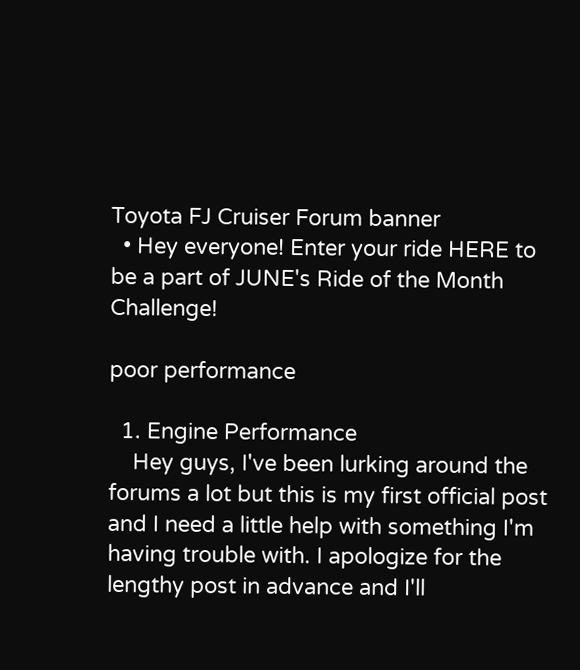Toyota FJ Cruiser Forum banner
  • Hey everyone! Enter your ride HERE to be a part of JUNE's Ride of the Month Challenge!

poor performance

  1. Engine Performance
    Hey guys, I've been lurking around the forums a lot but this is my first official post and I need a little help with something I'm having trouble with. I apologize for the lengthy post in advance and I'll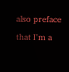also preface that I'm a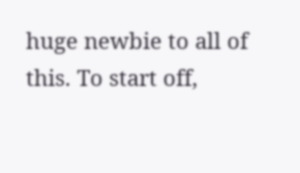huge newbie to all of this. To start off,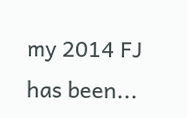my 2014 FJ has been...